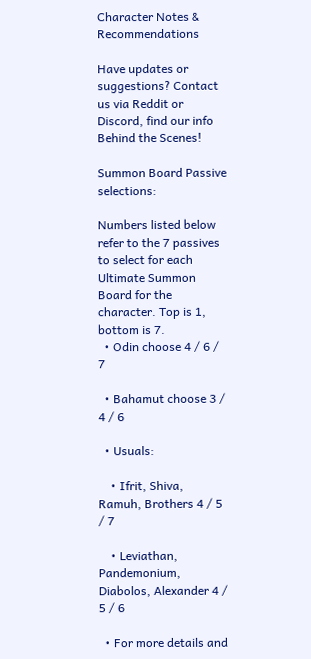Character Notes & Recommendations

Have updates or suggestions? Contact us via Reddit or Discord, find our info Behind the Scenes!

Summon Board Passive selections:

Numbers listed below refer to the 7 passives to select for each Ultimate Summon Board for the character. Top is 1, bottom is 7.
  • Odin choose 4 / 6 / 7

  • Bahamut choose 3 / 4 / 6

  • Usuals:

    • Ifrit, Shiva, Ramuh, Brothers 4 / 5 / 7

    • Leviathan, Pandemonium, Diabolos, Alexander 4 / 5 / 6

  • For more details and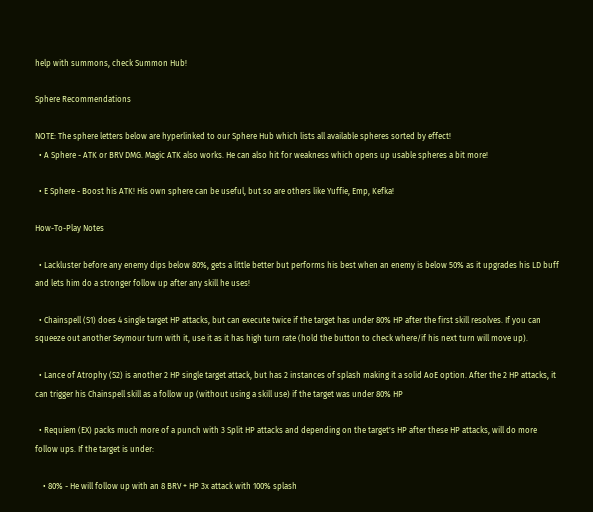help with summons, check Summon Hub!

Sphere Recommendations

NOTE: The sphere letters below are hyperlinked to our Sphere Hub which lists all available spheres sorted by effect!
  • A Sphere - ATK or BRV DMG. Magic ATK also works. He can also hit for weakness which opens up usable spheres a bit more!

  • E Sphere - Boost his ATK! His own sphere can be useful, but so are others like Yuffie, Emp, Kefka!

How-To-Play Notes

  • Lackluster before any enemy dips below 80%, gets a little better but performs his best when an enemy is below 50% as it upgrades his LD buff and lets him do a stronger follow up after any skill he uses!

  • Chainspell (S1) does 4 single target HP attacks, but can execute twice if the target has under 80% HP after the first skill resolves. If you can squeeze out another Seymour turn with it, use it as it has high turn rate (hold the button to check where/if his next turn will move up).

  • Lance of Atrophy (S2) is another 2 HP single target attack, but has 2 instances of splash making it a solid AoE option. After the 2 HP attacks, it can trigger his Chainspell skill as a follow up (without using a skill use) if the target was under 80% HP

  • Requiem (EX) packs much more of a punch with 3 Split HP attacks and depending on the target's HP after these HP attacks, will do more follow ups. If the target is under:

    • 80% - He will follow up with an 8 BRV + HP 3x attack with 100% splash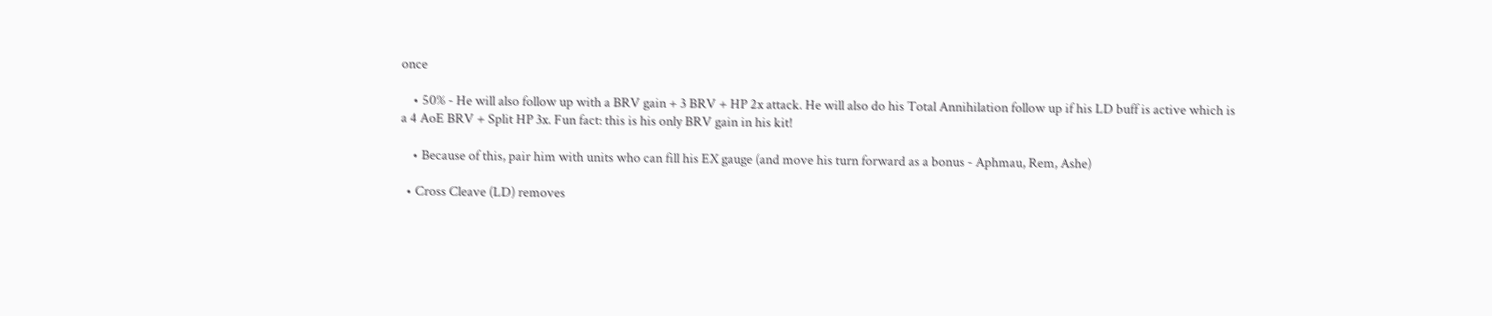once

    • 50% - He will also follow up with a BRV gain + 3 BRV + HP 2x attack. He will also do his Total Annihilation follow up if his LD buff is active which is a 4 AoE BRV + Split HP 3x. Fun fact: this is his only BRV gain in his kit!

    • Because of this, pair him with units who can fill his EX gauge (and move his turn forward as a bonus - Aphmau, Rem, Ashe)

  • Cross Cleave (LD) removes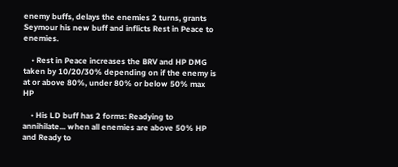enemy buffs, delays the enemies 2 turns, grants Seymour his new buff and inflicts Rest in Peace to enemies.

    • Rest in Peace increases the BRV and HP DMG taken by 10/20/30% depending on if the enemy is at or above 80%, under 80% or below 50% max HP

    • His LD buff has 2 forms: Readying to annihilate... when all enemies are above 50% HP and Ready to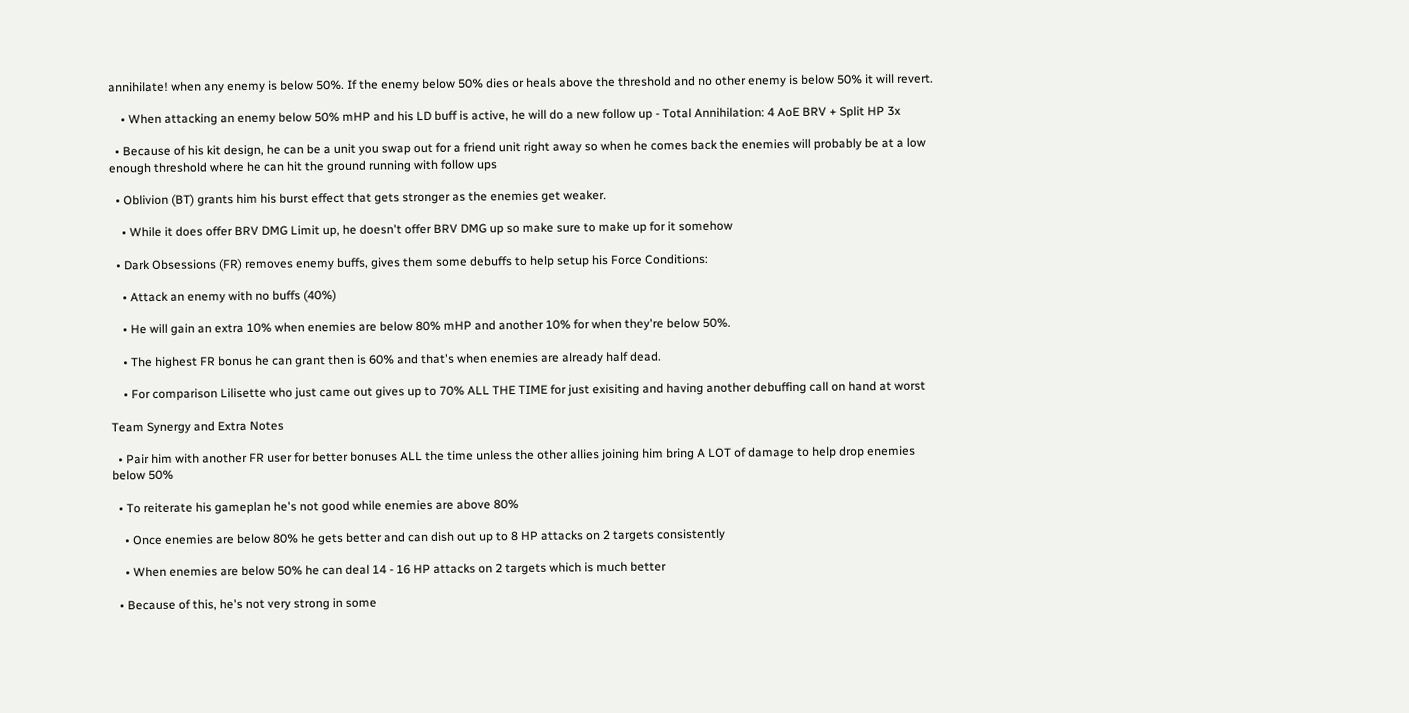annihilate! when any enemy is below 50%. If the enemy below 50% dies or heals above the threshold and no other enemy is below 50% it will revert.

    • When attacking an enemy below 50% mHP and his LD buff is active, he will do a new follow up - Total Annihilation: 4 AoE BRV + Split HP 3x

  • Because of his kit design, he can be a unit you swap out for a friend unit right away so when he comes back the enemies will probably be at a low enough threshold where he can hit the ground running with follow ups

  • Oblivion (BT) grants him his burst effect that gets stronger as the enemies get weaker.

    • While it does offer BRV DMG Limit up, he doesn't offer BRV DMG up so make sure to make up for it somehow

  • Dark Obsessions (FR) removes enemy buffs, gives them some debuffs to help setup his Force Conditions:

    • Attack an enemy with no buffs (40%)

    • He will gain an extra 10% when enemies are below 80% mHP and another 10% for when they're below 50%.

    • The highest FR bonus he can grant then is 60% and that's when enemies are already half dead.

    • For comparison Lilisette who just came out gives up to 70% ALL THE TIME for just exisiting and having another debuffing call on hand at worst

Team Synergy and Extra Notes

  • Pair him with another FR user for better bonuses ALL the time unless the other allies joining him bring A LOT of damage to help drop enemies below 50%

  • To reiterate his gameplan he's not good while enemies are above 80%

    • Once enemies are below 80% he gets better and can dish out up to 8 HP attacks on 2 targets consistently

    • When enemies are below 50% he can deal 14 - 16 HP attacks on 2 targets which is much better

  • Because of this, he's not very strong in some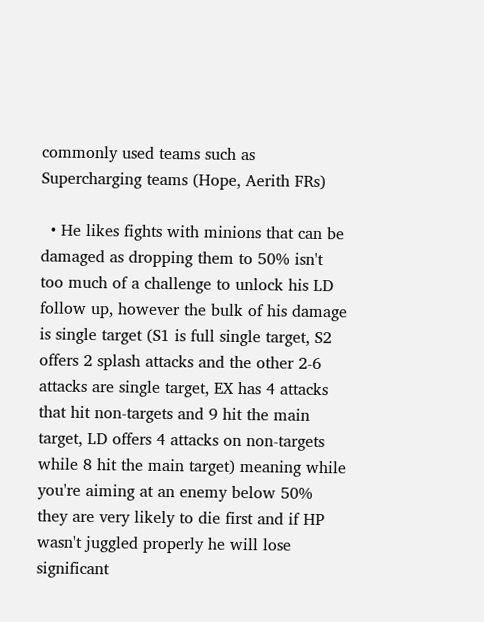commonly used teams such as Supercharging teams (Hope, Aerith FRs)

  • He likes fights with minions that can be damaged as dropping them to 50% isn't too much of a challenge to unlock his LD follow up, however the bulk of his damage is single target (S1 is full single target, S2 offers 2 splash attacks and the other 2-6 attacks are single target, EX has 4 attacks that hit non-targets and 9 hit the main target, LD offers 4 attacks on non-targets while 8 hit the main target) meaning while you're aiming at an enemy below 50% they are very likely to die first and if HP wasn't juggled properly he will lose significant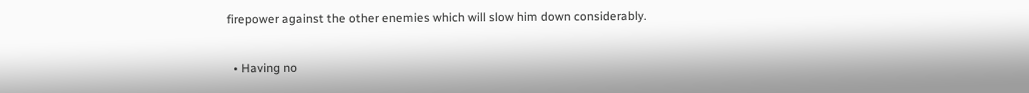firepower against the other enemies which will slow him down considerably.

  • Having no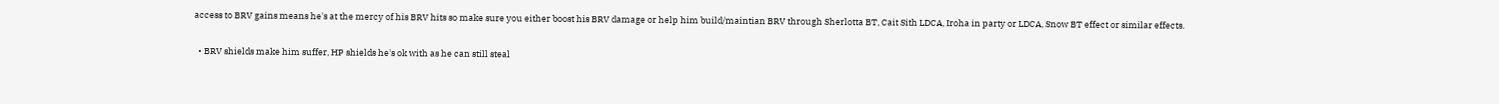access to BRV gains means he's at the mercy of his BRV hits so make sure you either boost his BRV damage or help him build/maintian BRV through Sherlotta BT, Cait Sith LDCA, Iroha in party or LDCA, Snow BT effect or similar effects.

  • BRV shields make him suffer, HP shields he's ok with as he can still steal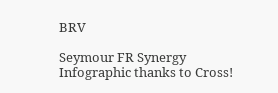BRV

Seymour FR Synergy Infographic thanks to Cross!